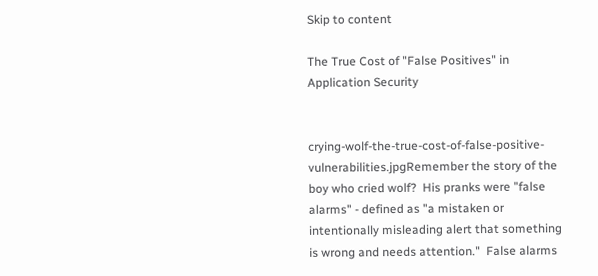Skip to content

The True Cost of "False Positives" in Application Security


crying-wolf-the-true-cost-of-false-positive-vulnerabilities.jpgRemember the story of the boy who cried wolf?  His pranks were "false alarms" - defined as "a mistaken or intentionally misleading alert that something is wrong and needs attention."  False alarms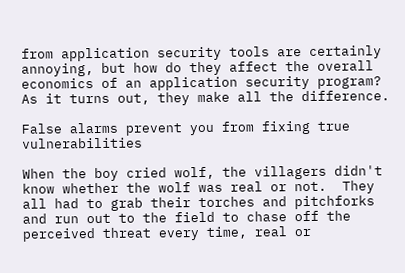from application security tools are certainly annoying, but how do they affect the overall economics of an application security program? As it turns out, they make all the difference.

False alarms prevent you from fixing true vulnerabilities

When the boy cried wolf, the villagers didn't know whether the wolf was real or not.  They all had to grab their torches and pitchforks and run out to the field to chase off the perceived threat every time, real or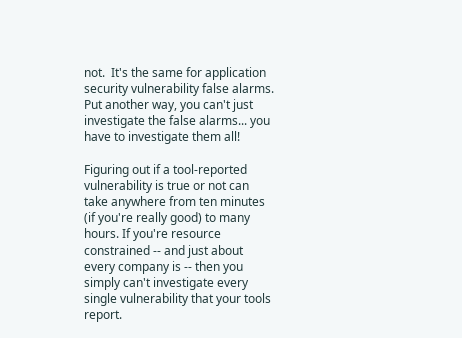not.  It's the same for application security vulnerability false alarms. Put another way, you can't just investigate the false alarms... you have to investigate them all!

Figuring out if a tool-reported vulnerability is true or not can take anywhere from ten minutes (if you're really good) to many hours. If you're resource constrained -- and just about every company is -- then you simply can't investigate every single vulnerability that your tools report.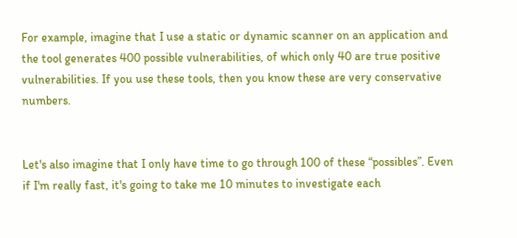For example, imagine that I use a static or dynamic scanner on an application and the tool generates 400 possible vulnerabilities, of which only 40 are true positive vulnerabilities. If you use these tools, then you know these are very conservative numbers.


Let's also imagine that I only have time to go through 100 of these “possibles”. Even if I'm really fast, it's going to take me 10 minutes to investigate each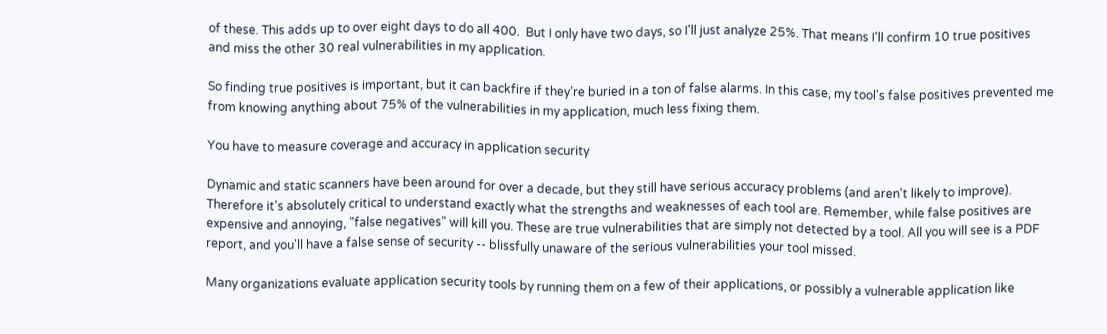of these. This adds up to over eight days to do all 400.  But I only have two days, so I'll just analyze 25%. That means I'll confirm 10 true positives and miss the other 30 real vulnerabilities in my application.

So finding true positives is important, but it can backfire if they’re buried in a ton of false alarms. In this case, my tool's false positives prevented me from knowing anything about 75% of the vulnerabilities in my application, much less fixing them.

You have to measure coverage and accuracy in application security

Dynamic and static scanners have been around for over a decade, but they still have serious accuracy problems (and aren't likely to improve). Therefore it's absolutely critical to understand exactly what the strengths and weaknesses of each tool are. Remember, while false positives are expensive and annoying, "false negatives" will kill you. These are true vulnerabilities that are simply not detected by a tool. All you will see is a PDF report, and you'll have a false sense of security -- blissfully unaware of the serious vulnerabilities your tool missed.

Many organizations evaluate application security tools by running them on a few of their applications, or possibly a vulnerable application like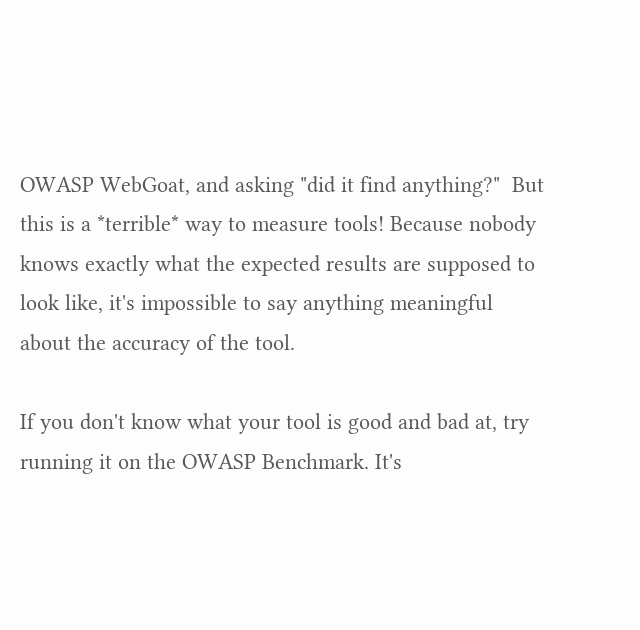OWASP WebGoat, and asking "did it find anything?"  But this is a *terrible* way to measure tools! Because nobody knows exactly what the expected results are supposed to look like, it's impossible to say anything meaningful about the accuracy of the tool.

If you don't know what your tool is good and bad at, try running it on the OWASP Benchmark. It's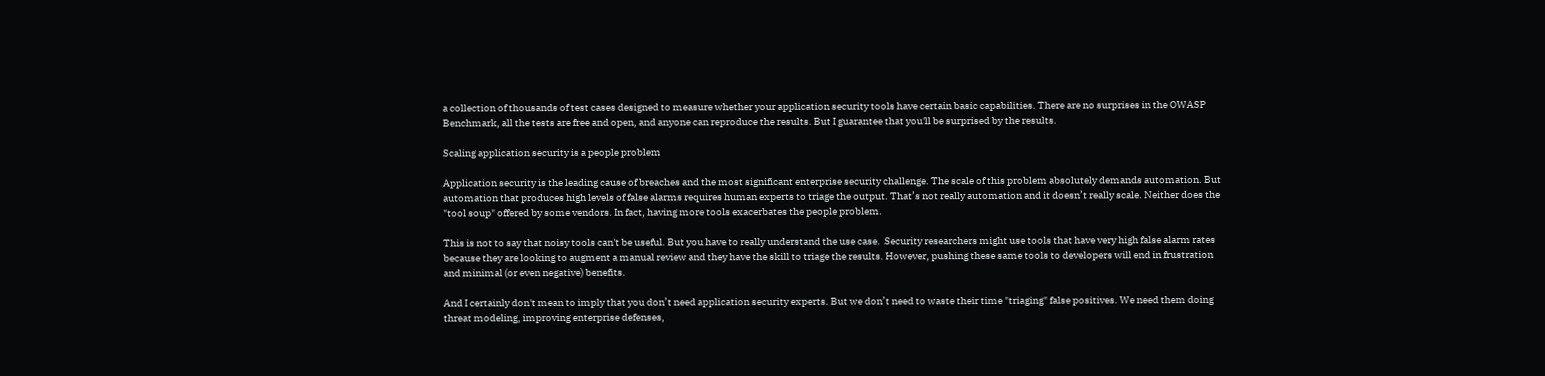a collection of thousands of test cases designed to measure whether your application security tools have certain basic capabilities. There are no surprises in the OWASP Benchmark, all the tests are free and open, and anyone can reproduce the results. But I guarantee that you'll be surprised by the results.

Scaling application security is a people problem

Application security is the leading cause of breaches and the most significant enterprise security challenge. The scale of this problem absolutely demands automation. But automation that produces high levels of false alarms requires human experts to triage the output. That’s not really automation and it doesn’t really scale. Neither does the "tool soup" offered by some vendors. In fact, having more tools exacerbates the people problem.

This is not to say that noisy tools can't be useful. But you have to really understand the use case.  Security researchers might use tools that have very high false alarm rates because they are looking to augment a manual review and they have the skill to triage the results. However, pushing these same tools to developers will end in frustration and minimal (or even negative) benefits.

And I certainly don't mean to imply that you don’t need application security experts. But we don’t need to waste their time "triaging" false positives. We need them doing threat modeling, improving enterprise defenses,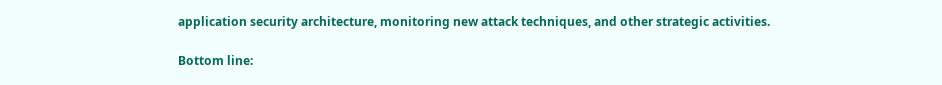application security architecture, monitoring new attack techniques, and other strategic activities.

Bottom line: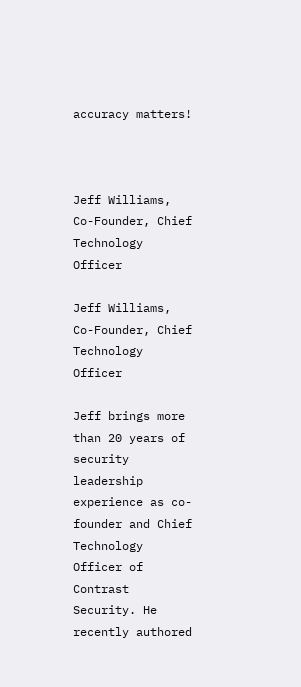accuracy matters!



Jeff Williams, Co-Founder, Chief Technology Officer

Jeff Williams, Co-Founder, Chief Technology Officer

Jeff brings more than 20 years of security leadership experience as co-founder and Chief Technology Officer of Contrast Security. He recently authored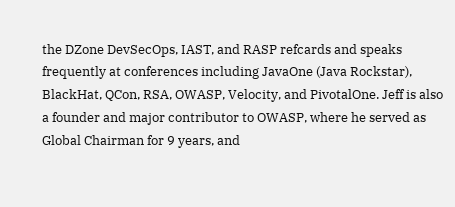the DZone DevSecOps, IAST, and RASP refcards and speaks frequently at conferences including JavaOne (Java Rockstar), BlackHat, QCon, RSA, OWASP, Velocity, and PivotalOne. Jeff is also a founder and major contributor to OWASP, where he served as Global Chairman for 9 years, and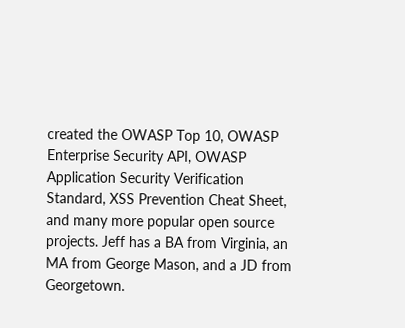created the OWASP Top 10, OWASP Enterprise Security API, OWASP Application Security Verification Standard, XSS Prevention Cheat Sheet, and many more popular open source projects. Jeff has a BA from Virginia, an MA from George Mason, and a JD from Georgetown.